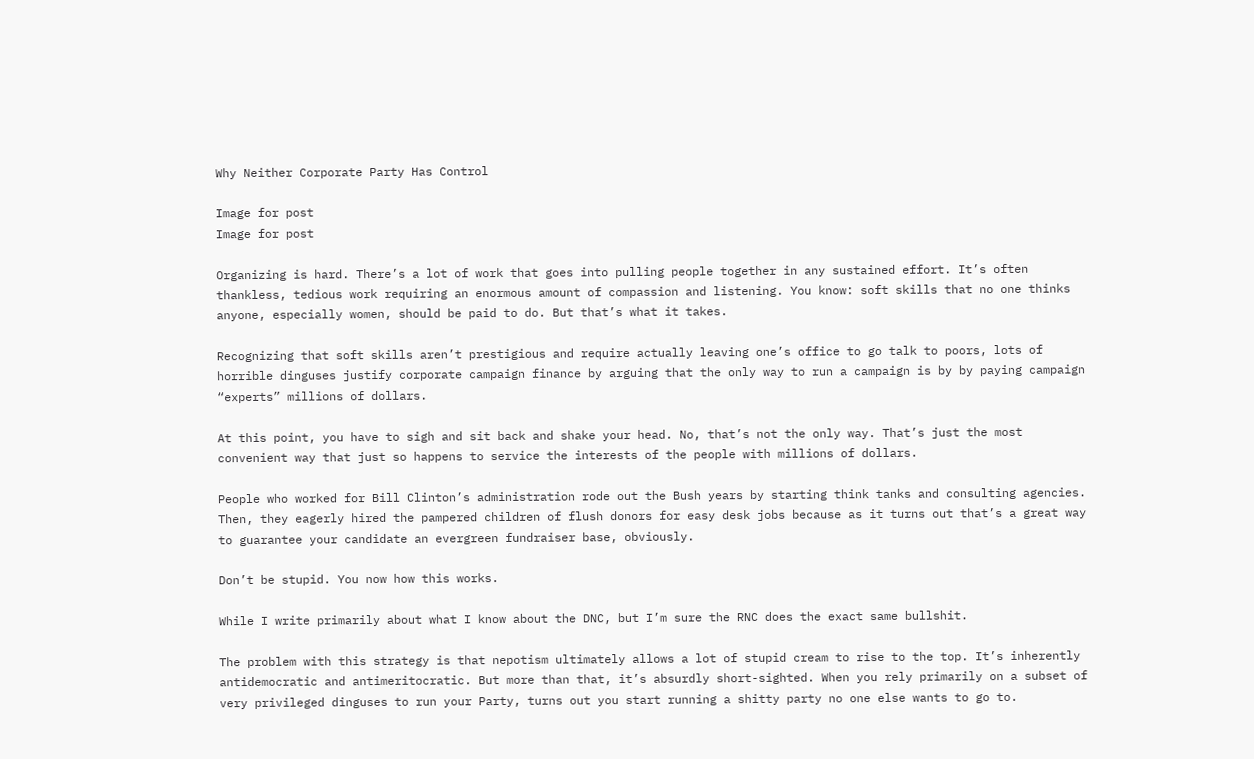Why Neither Corporate Party Has Control

Image for post
Image for post

Organizing is hard. There’s a lot of work that goes into pulling people together in any sustained effort. It’s often thankless, tedious work requiring an enormous amount of compassion and listening. You know: soft skills that no one thinks anyone, especially women, should be paid to do. But that’s what it takes.

Recognizing that soft skills aren’t prestigious and require actually leaving one’s office to go talk to poors, lots of horrible dinguses justify corporate campaign finance by arguing that the only way to run a campaign is by by paying campaign “experts” millions of dollars.

At this point, you have to sigh and sit back and shake your head. No, that’s not the only way. That’s just the most convenient way that just so happens to service the interests of the people with millions of dollars.

People who worked for Bill Clinton’s administration rode out the Bush years by starting think tanks and consulting agencies. Then, they eagerly hired the pampered children of flush donors for easy desk jobs because as it turns out that’s a great way to guarantee your candidate an evergreen fundraiser base, obviously.

Don’t be stupid. You now how this works.

While I write primarily about what I know about the DNC, but I’m sure the RNC does the exact same bullshit.

The problem with this strategy is that nepotism ultimately allows a lot of stupid cream to rise to the top. It’s inherently antidemocratic and antimeritocratic. But more than that, it’s absurdly short-sighted. When you rely primarily on a subset of very privileged dinguses to run your Party, turns out you start running a shitty party no one else wants to go to.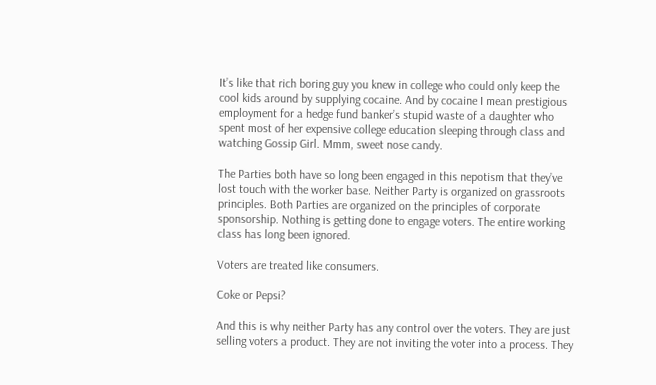It’s like that rich boring guy you knew in college who could only keep the cool kids around by supplying cocaine. And by cocaine I mean prestigious employment for a hedge fund banker’s stupid waste of a daughter who spent most of her expensive college education sleeping through class and watching Gossip Girl. Mmm, sweet nose candy.

The Parties both have so long been engaged in this nepotism that they’ve lost touch with the worker base. Neither Party is organized on grassroots principles. Both Parties are organized on the principles of corporate sponsorship. Nothing is getting done to engage voters. The entire working class has long been ignored.

Voters are treated like consumers.

Coke or Pepsi?

And this is why neither Party has any control over the voters. They are just selling voters a product. They are not inviting the voter into a process. They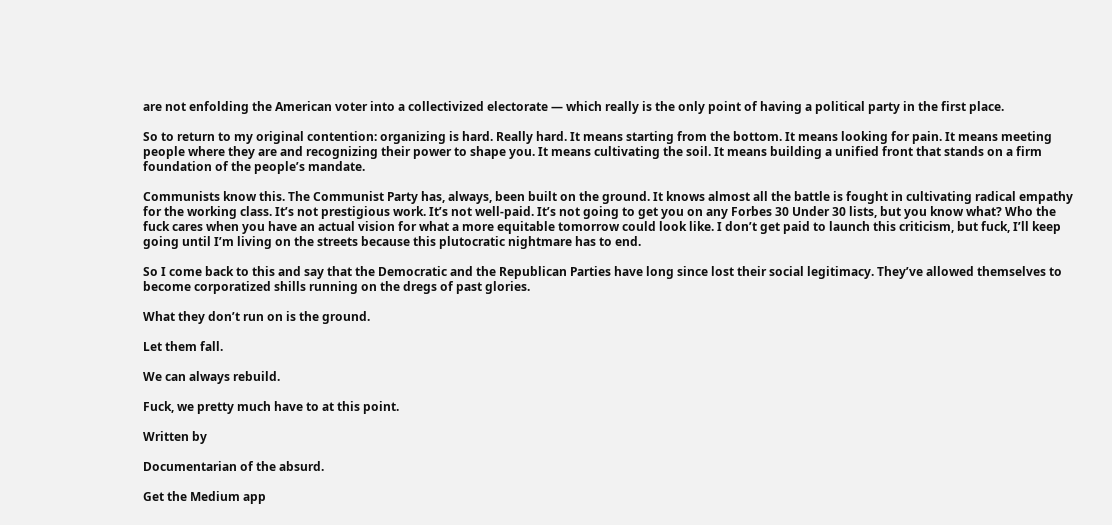are not enfolding the American voter into a collectivized electorate — which really is the only point of having a political party in the first place.

So to return to my original contention: organizing is hard. Really hard. It means starting from the bottom. It means looking for pain. It means meeting people where they are and recognizing their power to shape you. It means cultivating the soil. It means building a unified front that stands on a firm foundation of the people’s mandate.

Communists know this. The Communist Party has, always, been built on the ground. It knows almost all the battle is fought in cultivating radical empathy for the working class. It’s not prestigious work. It’s not well-paid. It’s not going to get you on any Forbes 30 Under 30 lists, but you know what? Who the fuck cares when you have an actual vision for what a more equitable tomorrow could look like. I don’t get paid to launch this criticism, but fuck, I’ll keep going until I’m living on the streets because this plutocratic nightmare has to end.

So I come back to this and say that the Democratic and the Republican Parties have long since lost their social legitimacy. They’ve allowed themselves to become corporatized shills running on the dregs of past glories.

What they don’t run on is the ground.

Let them fall.

We can always rebuild.

Fuck, we pretty much have to at this point.

Written by

Documentarian of the absurd.

Get the Medium app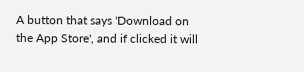A button that says 'Download on the App Store', and if clicked it will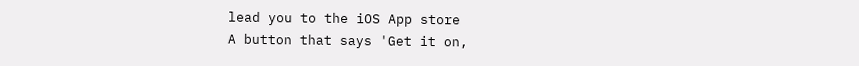lead you to the iOS App store
A button that says 'Get it on,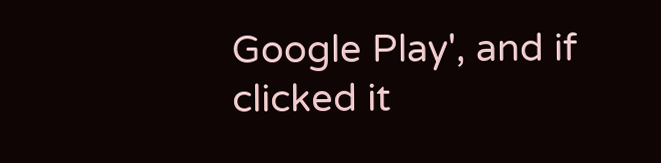Google Play', and if clicked it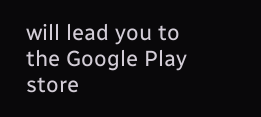will lead you to the Google Play store